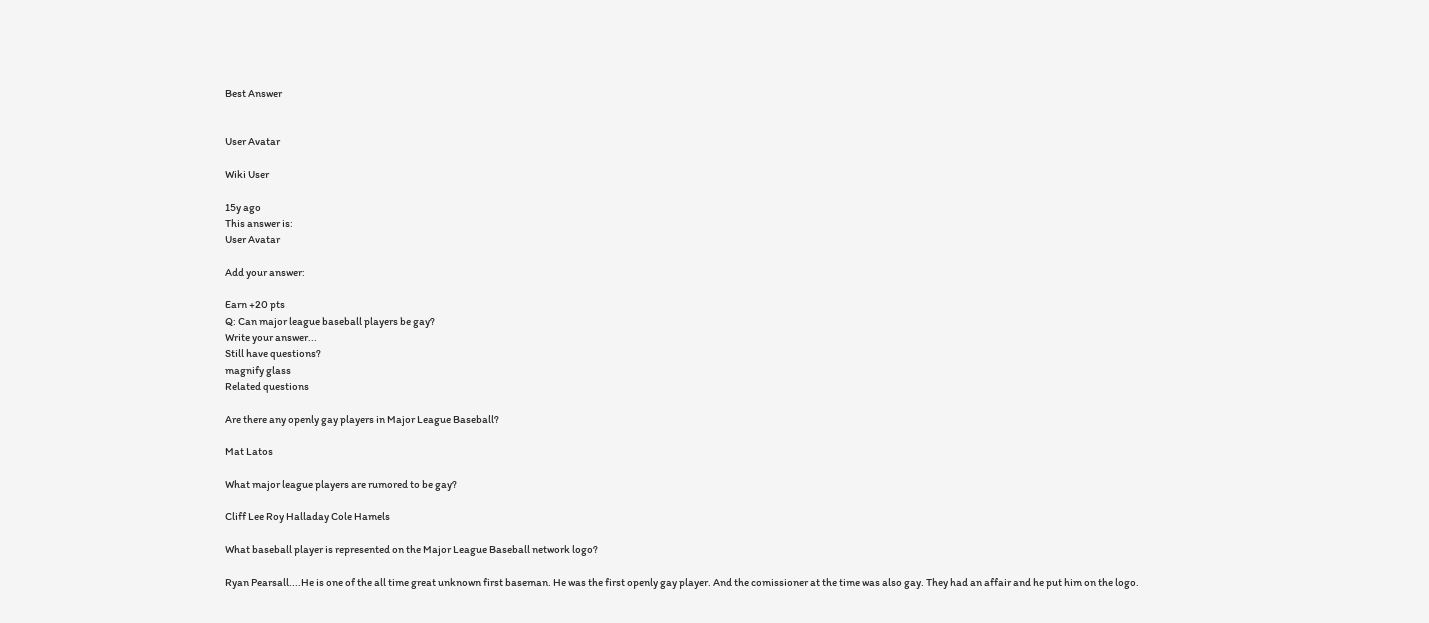Best Answer


User Avatar

Wiki User

15y ago
This answer is:
User Avatar

Add your answer:

Earn +20 pts
Q: Can major league baseball players be gay?
Write your answer...
Still have questions?
magnify glass
Related questions

Are there any openly gay players in Major League Baseball?

Mat Latos

What major league players are rumored to be gay?

Cliff Lee Roy Halladay Cole Hamels

What baseball player is represented on the Major League Baseball network logo?

Ryan Pearsall....He is one of the all time great unknown first baseman. He was the first openly gay player. And the comissioner at the time was also gay. They had an affair and he put him on the logo.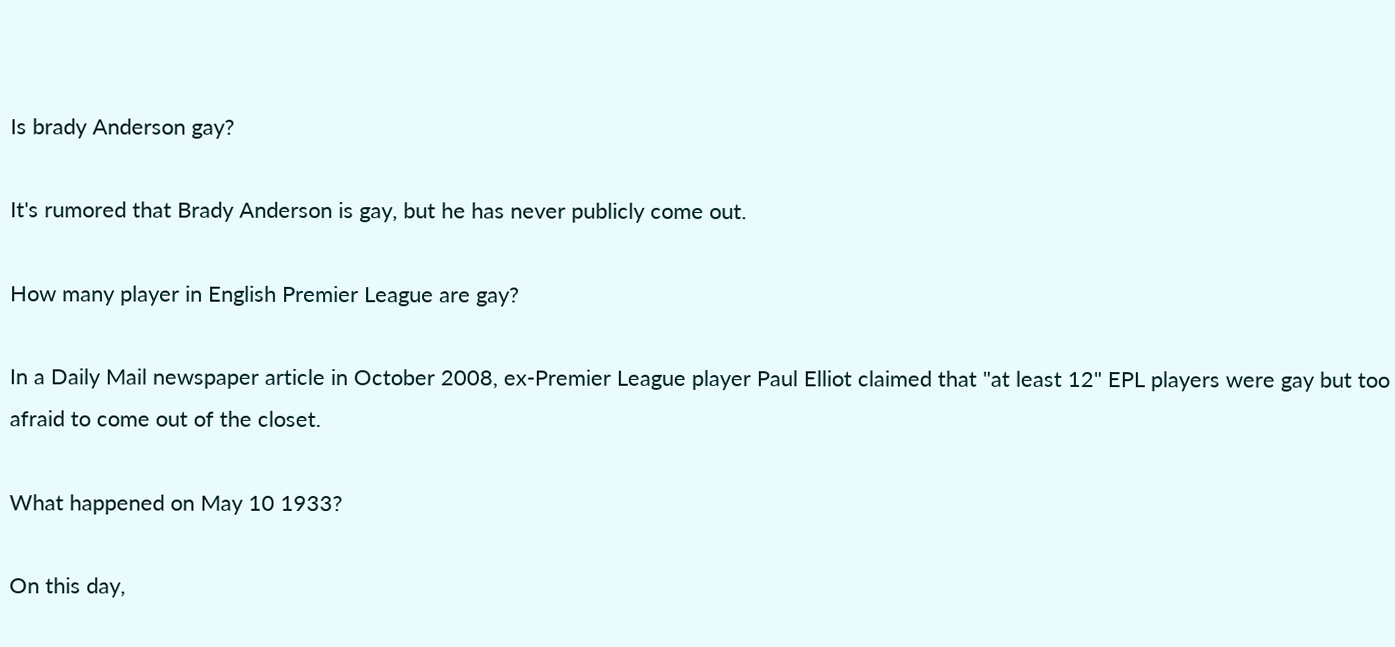Is brady Anderson gay?

It's rumored that Brady Anderson is gay, but he has never publicly come out.

How many player in English Premier League are gay?

In a Daily Mail newspaper article in October 2008, ex-Premier League player Paul Elliot claimed that "at least 12" EPL players were gay but too afraid to come out of the closet.

What happened on May 10 1933?

On this day,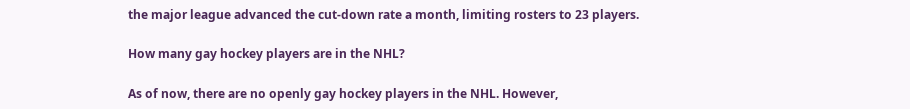the major league advanced the cut-down rate a month, limiting rosters to 23 players.

How many gay hockey players are in the NHL?

As of now, there are no openly gay hockey players in the NHL. However,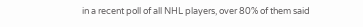in a recent poll of all NHL players, over 80% of them said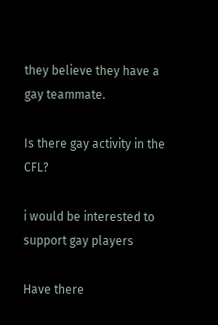they believe they have a gay teammate.

Is there gay activity in the CFL?

i would be interested to support gay players

Have there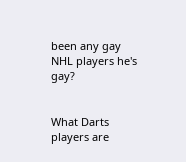been any gay NHL players he's gay?


What Darts players are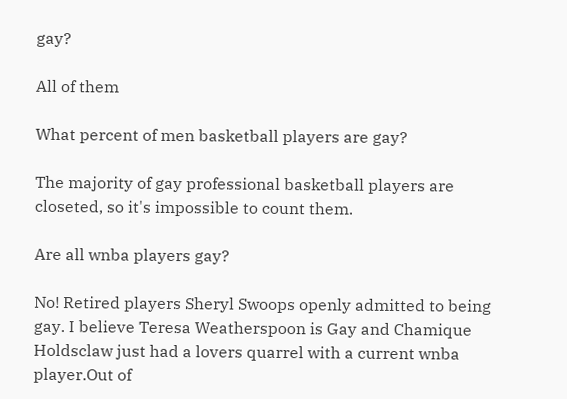gay?

All of them

What percent of men basketball players are gay?

The majority of gay professional basketball players are closeted, so it's impossible to count them.

Are all wnba players gay?

No! Retired players Sheryl Swoops openly admitted to being gay. I believe Teresa Weatherspoon is Gay and Chamique Holdsclaw just had a lovers quarrel with a current wnba player.Out of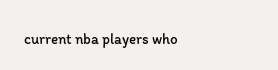current nba players who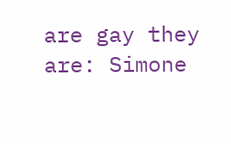are gay they are: Simone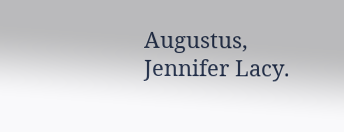Augustus, Jennifer Lacy.